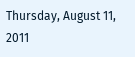Thursday, August 11, 2011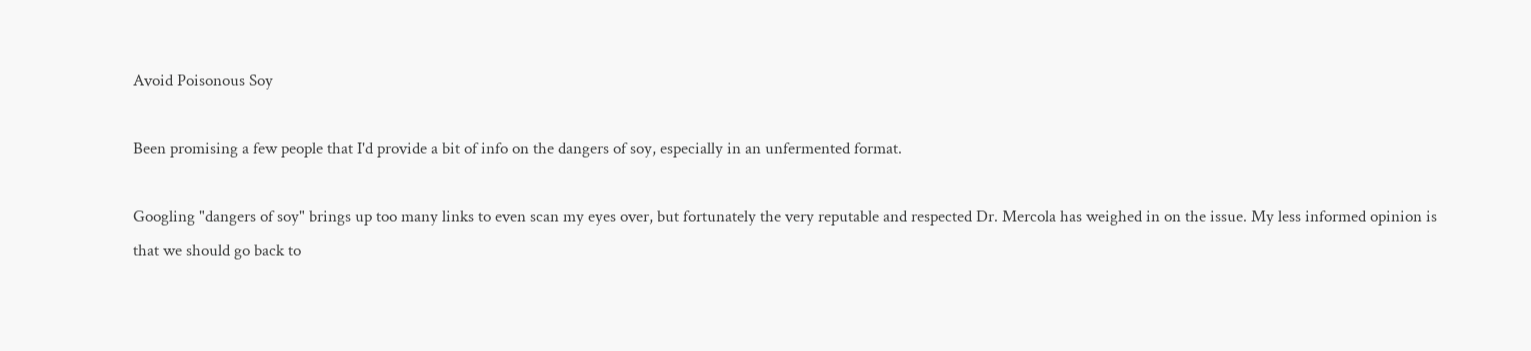Avoid Poisonous Soy

Been promising a few people that I'd provide a bit of info on the dangers of soy, especially in an unfermented format.

Googling "dangers of soy" brings up too many links to even scan my eyes over, but fortunately the very reputable and respected Dr. Mercola has weighed in on the issue. My less informed opinion is that we should go back to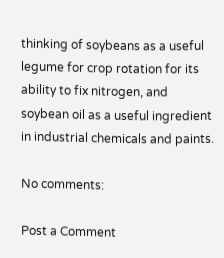thinking of soybeans as a useful legume for crop rotation for its ability to fix nitrogen, and soybean oil as a useful ingredient in industrial chemicals and paints.

No comments:

Post a Comment